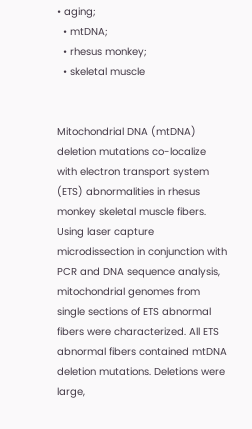• aging;
  • mtDNA;
  • rhesus monkey;
  • skeletal muscle


Mitochondrial DNA (mtDNA) deletion mutations co-localize with electron transport system (ETS) abnormalities in rhesus monkey skeletal muscle fibers. Using laser capture microdissection in conjunction with PCR and DNA sequence analysis, mitochondrial genomes from single sections of ETS abnormal fibers were characterized. All ETS abnormal fibers contained mtDNA deletion mutations. Deletions were large,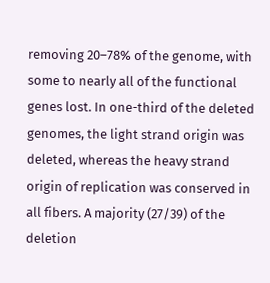removing 20–78% of the genome, with some to nearly all of the functional genes lost. In one-third of the deleted genomes, the light strand origin was deleted, whereas the heavy strand origin of replication was conserved in all fibers. A majority (27/39) of the deletion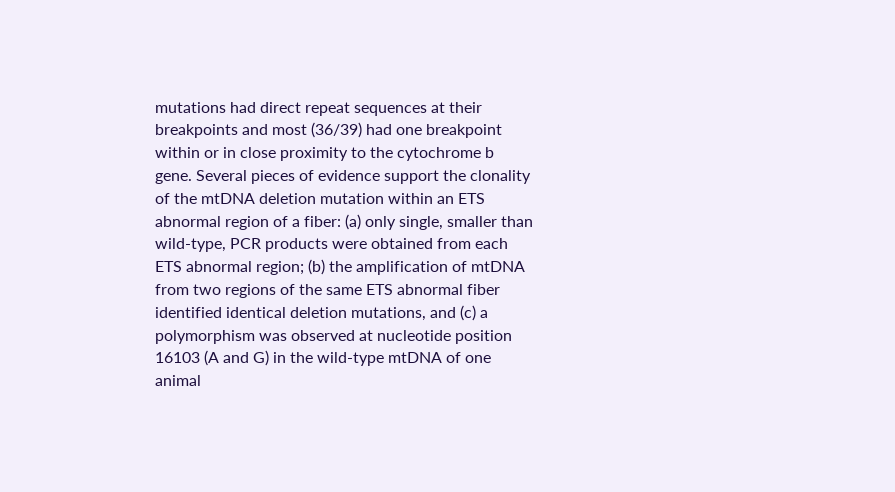mutations had direct repeat sequences at their breakpoints and most (36/39) had one breakpoint within or in close proximity to the cytochrome b gene. Several pieces of evidence support the clonality of the mtDNA deletion mutation within an ETS abnormal region of a fiber: (a) only single, smaller than wild-type, PCR products were obtained from each ETS abnormal region; (b) the amplification of mtDNA from two regions of the same ETS abnormal fiber identified identical deletion mutations, and (c) a polymorphism was observed at nucleotide position 16103 (A and G) in the wild-type mtDNA of one animal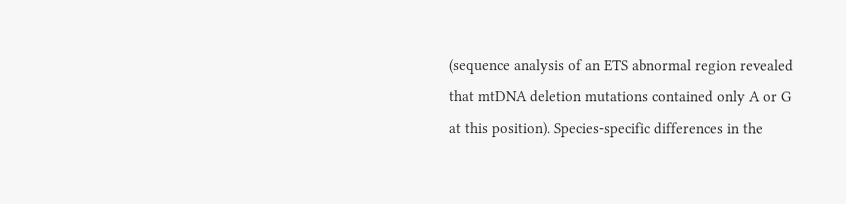(sequence analysis of an ETS abnormal region revealed that mtDNA deletion mutations contained only A or G at this position). Species-specific differences in the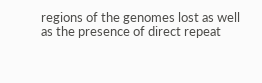regions of the genomes lost as well as the presence of direct repeat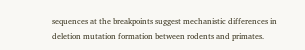sequences at the breakpoints suggest mechanistic differences in deletion mutation formation between rodents and primates.